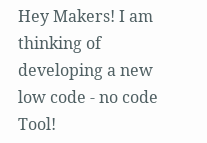Hey Makers! I am thinking of developing a new low code - no code Tool!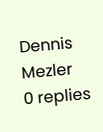Dennis Mezler
0 replies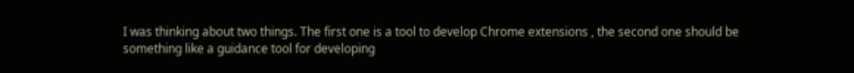I was thinking about two things. The first one is a tool to develop Chrome extensions , the second one should be something like a guidance tool for developing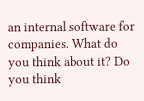an internal software for companies. What do you think about it? Do you think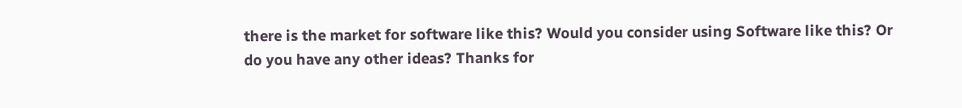there is the market for software like this? Would you consider using Software like this? Or do you have any other ideas? Thanks for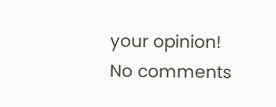your opinion!
No comments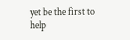yet be the first to help